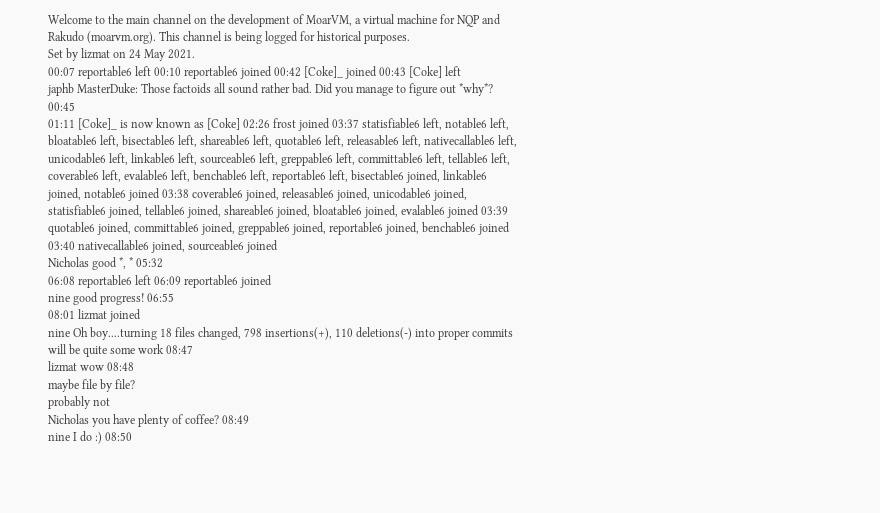Welcome to the main channel on the development of MoarVM, a virtual machine for NQP and Rakudo (moarvm.org). This channel is being logged for historical purposes.
Set by lizmat on 24 May 2021.
00:07 reportable6 left 00:10 reportable6 joined 00:42 [Coke]_ joined 00:43 [Coke] left
japhb MasterDuke: Those factoids all sound rather bad. Did you manage to figure out *why*? 00:45
01:11 [Coke]_ is now known as [Coke] 02:26 frost joined 03:37 statisfiable6 left, notable6 left, bloatable6 left, bisectable6 left, shareable6 left, quotable6 left, releasable6 left, nativecallable6 left, unicodable6 left, linkable6 left, sourceable6 left, greppable6 left, committable6 left, tellable6 left, coverable6 left, evalable6 left, benchable6 left, reportable6 left, bisectable6 joined, linkable6 joined, notable6 joined 03:38 coverable6 joined, releasable6 joined, unicodable6 joined, statisfiable6 joined, tellable6 joined, shareable6 joined, bloatable6 joined, evalable6 joined 03:39 quotable6 joined, committable6 joined, greppable6 joined, reportable6 joined, benchable6 joined 03:40 nativecallable6 joined, sourceable6 joined
Nicholas good *, * 05:32
06:08 reportable6 left 06:09 reportable6 joined
nine good progress! 06:55
08:01 lizmat joined
nine Oh boy....turning 18 files changed, 798 insertions(+), 110 deletions(-) into proper commits will be quite some work 08:47
lizmat wow 08:48
maybe file by file?
probably not
Nicholas you have plenty of coffee? 08:49
nine I do :) 08:50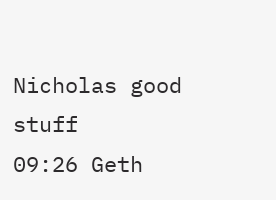Nicholas good stuff
09:26 Geth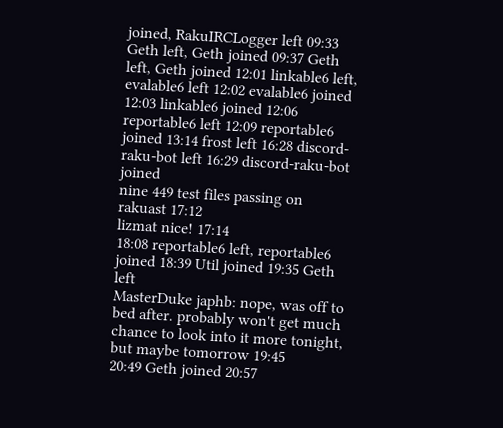joined, RakuIRCLogger left 09:33 Geth left, Geth joined 09:37 Geth left, Geth joined 12:01 linkable6 left, evalable6 left 12:02 evalable6 joined 12:03 linkable6 joined 12:06 reportable6 left 12:09 reportable6 joined 13:14 frost left 16:28 discord-raku-bot left 16:29 discord-raku-bot joined
nine 449 test files passing on rakuast 17:12
lizmat nice! 17:14
18:08 reportable6 left, reportable6 joined 18:39 Util joined 19:35 Geth left
MasterDuke japhb: nope, was off to bed after. probably won't get much chance to look into it more tonight, but maybe tomorrow 19:45
20:49 Geth joined 20:57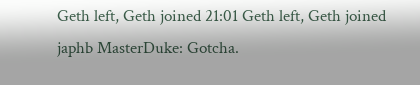Geth left, Geth joined 21:01 Geth left, Geth joined
japhb MasterDuke: Gotcha.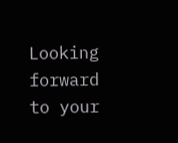Looking forward to your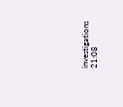investigations 21:08